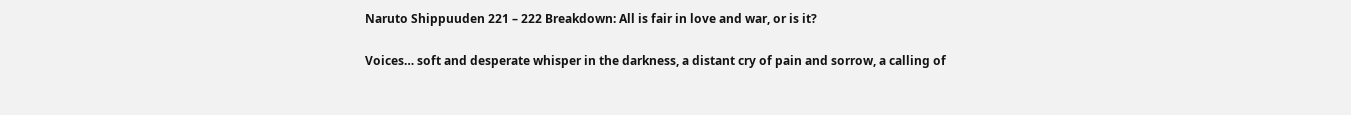Naruto Shippuuden 221 – 222 Breakdown: All is fair in love and war, or is it?

Voices… soft and desperate whisper in the darkness, a distant cry of pain and sorrow, a calling of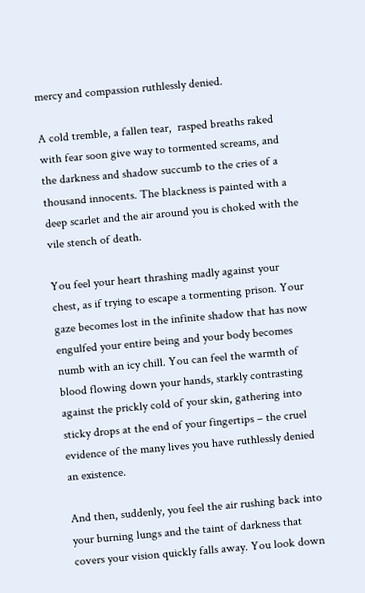mercy and compassion ruthlessly denied.

A cold tremble, a fallen tear,  rasped breaths raked with fear soon give way to tormented screams, and the darkness and shadow succumb to the cries of a thousand innocents. The blackness is painted with a deep scarlet and the air around you is choked with the vile stench of death.

You feel your heart thrashing madly against your chest, as if trying to escape a tormenting prison. Your gaze becomes lost in the infinite shadow that has now engulfed your entire being and your body becomes numb with an icy chill. You can feel the warmth of blood flowing down your hands, starkly contrasting against the prickly cold of your skin, gathering into sticky drops at the end of your fingertips – the cruel evidence of the many lives you have ruthlessly denied an existence.

And then, suddenly, you feel the air rushing back into your burning lungs and the taint of darkness that covers your vision quickly falls away. You look down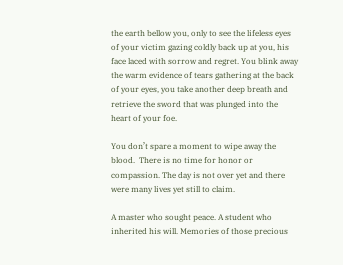the earth bellow you, only to see the lifeless eyes of your victim gazing coldly back up at you, his face laced with sorrow and regret. You blink away the warm evidence of tears gathering at the back of your eyes, you take another deep breath and retrieve the sword that was plunged into the heart of your foe.

You don’t spare a moment to wipe away the blood.  There is no time for honor or compassion. The day is not over yet and there were many lives yet still to claim.

A master who sought peace. A student who inherited his will. Memories of those precious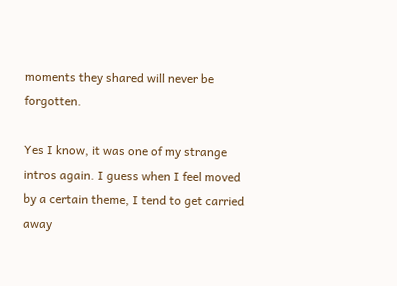moments they shared will never be forgotten.

Yes I know, it was one of my strange intros again. I guess when I feel moved by a certain theme, I tend to get carried away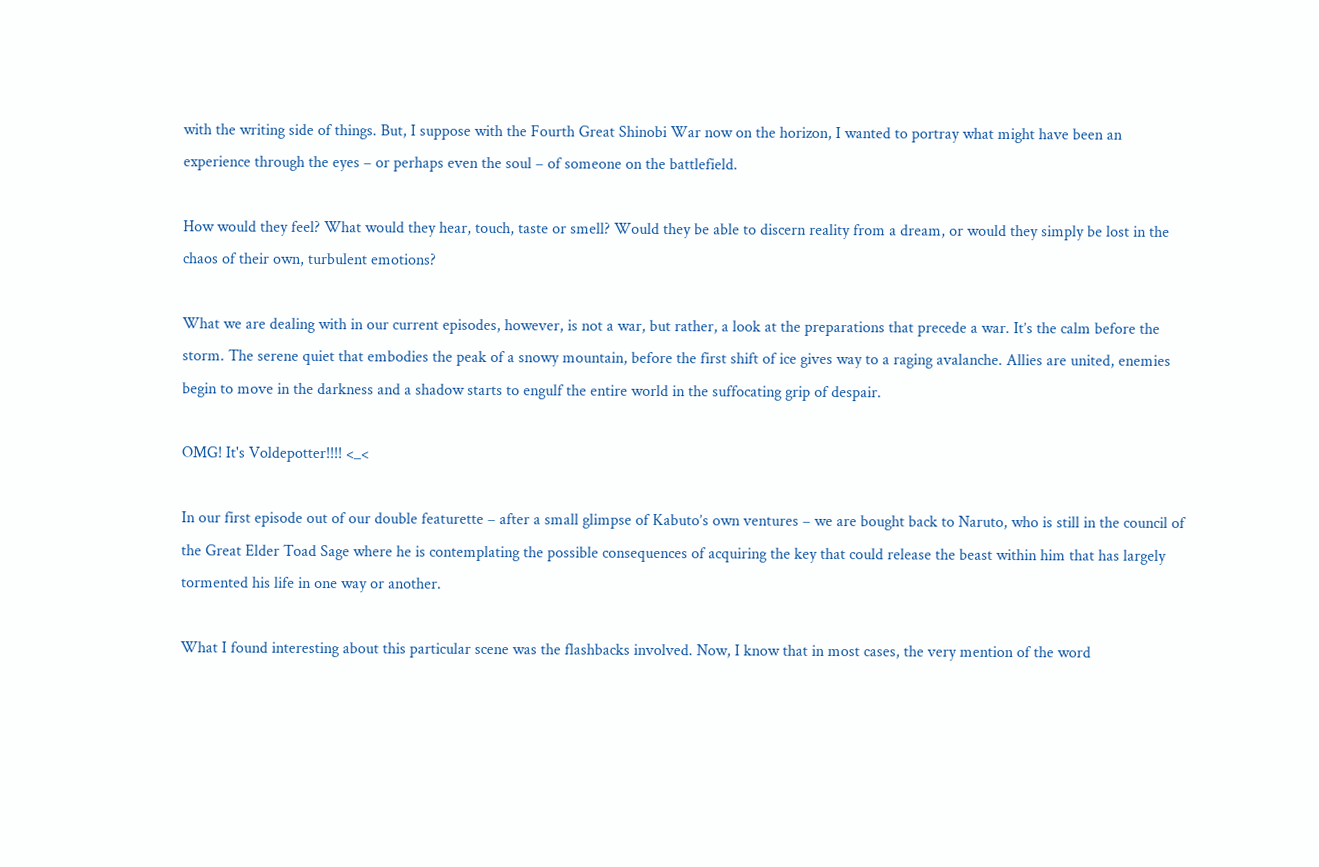with the writing side of things. But, I suppose with the Fourth Great Shinobi War now on the horizon, I wanted to portray what might have been an experience through the eyes – or perhaps even the soul – of someone on the battlefield.

How would they feel? What would they hear, touch, taste or smell? Would they be able to discern reality from a dream, or would they simply be lost in the chaos of their own, turbulent emotions?

What we are dealing with in our current episodes, however, is not a war, but rather, a look at the preparations that precede a war. It’s the calm before the storm. The serene quiet that embodies the peak of a snowy mountain, before the first shift of ice gives way to a raging avalanche. Allies are united, enemies begin to move in the darkness and a shadow starts to engulf the entire world in the suffocating grip of despair.

OMG! It's Voldepotter!!!! <_<

In our first episode out of our double featurette – after a small glimpse of Kabuto’s own ventures – we are bought back to Naruto, who is still in the council of the Great Elder Toad Sage where he is contemplating the possible consequences of acquiring the key that could release the beast within him that has largely tormented his life in one way or another.

What I found interesting about this particular scene was the flashbacks involved. Now, I know that in most cases, the very mention of the word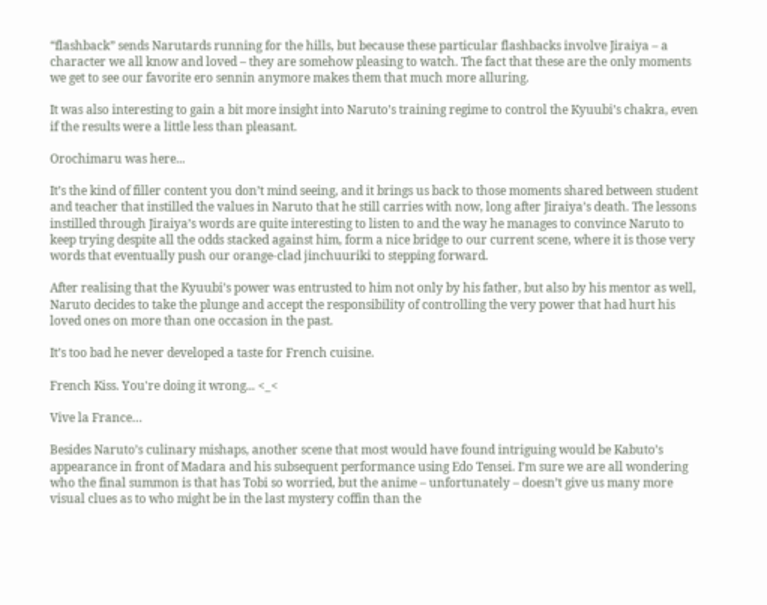“flashback” sends Narutards running for the hills, but because these particular flashbacks involve Jiraiya – a character we all know and loved – they are somehow pleasing to watch. The fact that these are the only moments we get to see our favorite ero sennin anymore makes them that much more alluring.

It was also interesting to gain a bit more insight into Naruto’s training regime to control the Kyuubi’s chakra, even if the results were a little less than pleasant.

Orochimaru was here...

It’s the kind of filler content you don’t mind seeing, and it brings us back to those moments shared between student and teacher that instilled the values in Naruto that he still carries with now, long after Jiraiya’s death. The lessons instilled through Jiraiya’s words are quite interesting to listen to and the way he manages to convince Naruto to keep trying despite all the odds stacked against him, form a nice bridge to our current scene, where it is those very words that eventually push our orange-clad jinchuuriki to stepping forward.

After realising that the Kyuubi’s power was entrusted to him not only by his father, but also by his mentor as well, Naruto decides to take the plunge and accept the responsibility of controlling the very power that had hurt his loved ones on more than one occasion in the past.

It’s too bad he never developed a taste for French cuisine.

French Kiss. You're doing it wrong... <_<

Vive la France…

Besides Naruto’s culinary mishaps, another scene that most would have found intriguing would be Kabuto’s appearance in front of Madara and his subsequent performance using Edo Tensei. I’m sure we are all wondering who the final summon is that has Tobi so worried, but the anime – unfortunately – doesn’t give us many more visual clues as to who might be in the last mystery coffin than the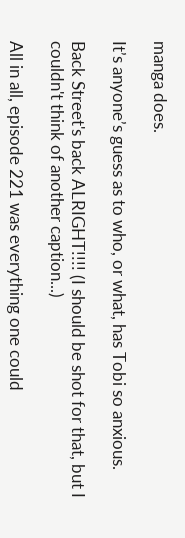manga does.

It’s anyone’s guess as to who, or what, has Tobi so anxious.

Back Street's back ALRIGHT!!!! (I should be shot for that, but I couldn't think of another caption...)

All in all, episode 221 was everything one could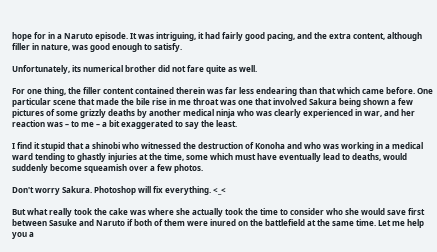hope for in a Naruto episode. It was intriguing, it had fairly good pacing, and the extra content, although filler in nature, was good enough to satisfy.

Unfortunately, its numerical brother did not fare quite as well.

For one thing, the filler content contained therein was far less endearing than that which came before. One particular scene that made the bile rise in me throat was one that involved Sakura being shown a few pictures of some grizzly deaths by another medical ninja who was clearly experienced in war, and her reaction was – to me – a bit exaggerated to say the least.

I find it stupid that a shinobi who witnessed the destruction of Konoha and who was working in a medical ward tending to ghastly injuries at the time, some which must have eventually lead to deaths, would suddenly become squeamish over a few photos.

Don't worry Sakura. Photoshop will fix everything. <_<

But what really took the cake was where she actually took the time to consider who she would save first between Sasuke and Naruto if both of them were inured on the battlefield at the same time. Let me help you a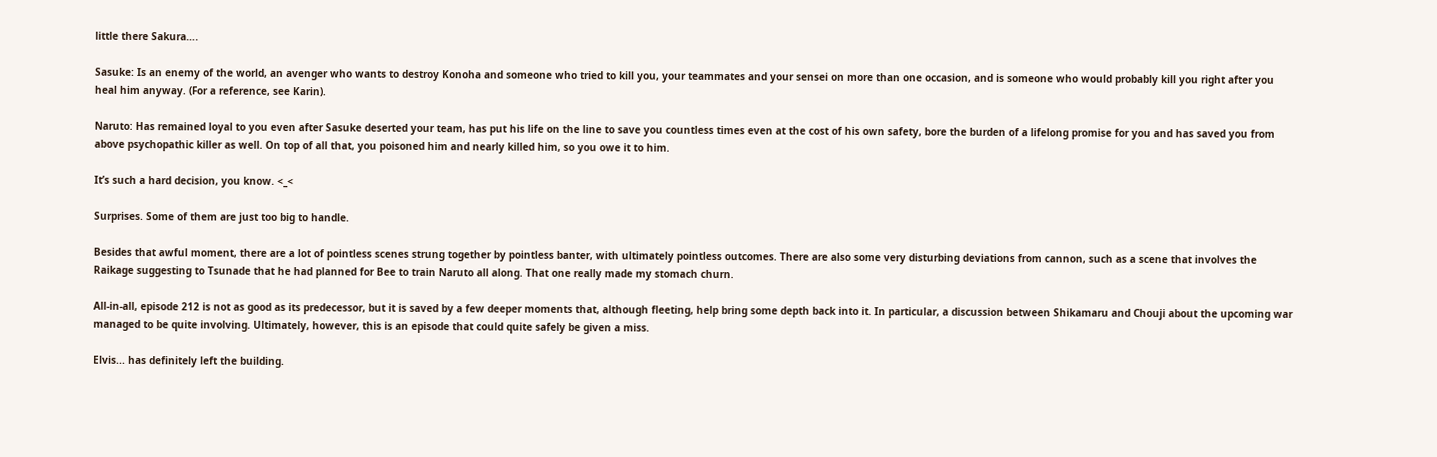little there Sakura….

Sasuke: Is an enemy of the world, an avenger who wants to destroy Konoha and someone who tried to kill you, your teammates and your sensei on more than one occasion, and is someone who would probably kill you right after you heal him anyway. (For a reference, see Karin).

Naruto: Has remained loyal to you even after Sasuke deserted your team, has put his life on the line to save you countless times even at the cost of his own safety, bore the burden of a lifelong promise for you and has saved you from above psychopathic killer as well. On top of all that, you poisoned him and nearly killed him, so you owe it to him.

It’s such a hard decision, you know. <_<

Surprises. Some of them are just too big to handle.

Besides that awful moment, there are a lot of pointless scenes strung together by pointless banter, with ultimately pointless outcomes. There are also some very disturbing deviations from cannon, such as a scene that involves the Raikage suggesting to Tsunade that he had planned for Bee to train Naruto all along. That one really made my stomach churn.

All-in-all, episode 212 is not as good as its predecessor, but it is saved by a few deeper moments that, although fleeting, help bring some depth back into it. In particular, a discussion between Shikamaru and Chouji about the upcoming war managed to be quite involving. Ultimately, however, this is an episode that could quite safely be given a miss.

Elvis... has definitely left the building.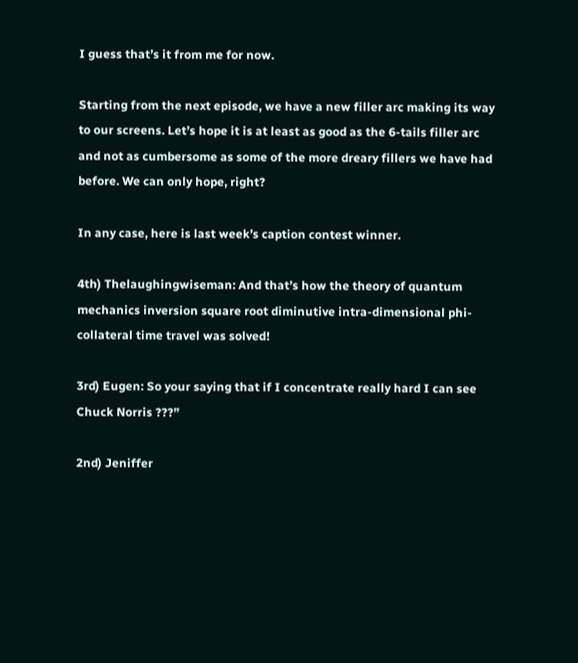I guess that’s it from me for now.

Starting from the next episode, we have a new filler arc making its way to our screens. Let’s hope it is at least as good as the 6-tails filler arc and not as cumbersome as some of the more dreary fillers we have had before. We can only hope, right?

In any case, here is last week’s caption contest winner.

4th) Thelaughingwiseman: And that’s how the theory of quantum mechanics inversion square root diminutive intra-dimensional phi-collateral time travel was solved!

3rd) Eugen: So your saying that if I concentrate really hard I can see Chuck Norris ???”

2nd) Jeniffer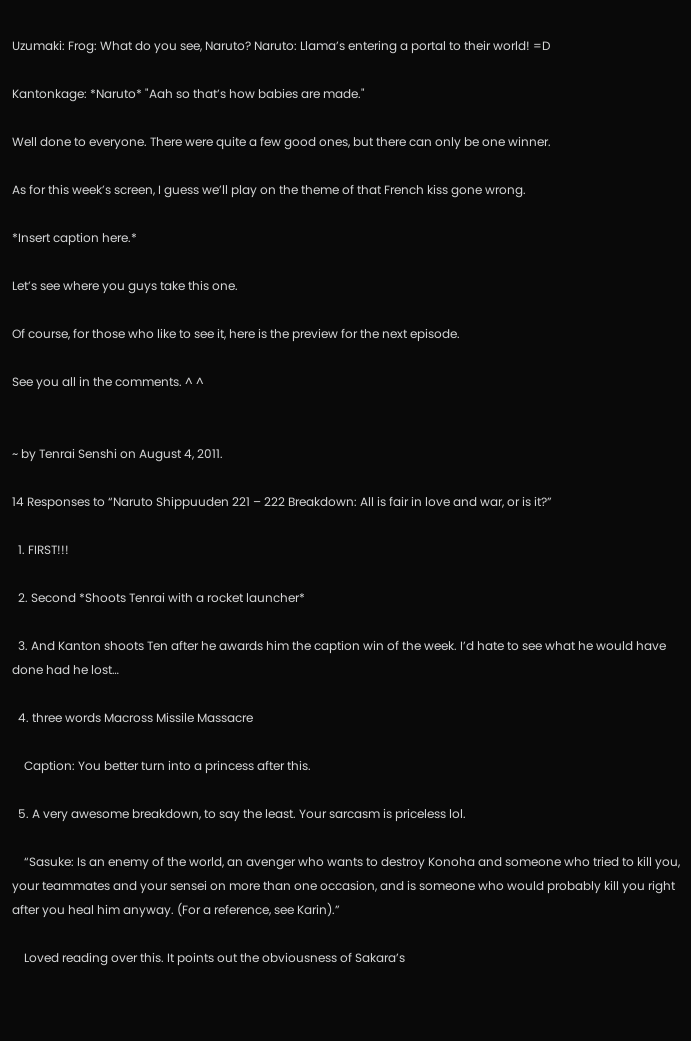Uzumaki: Frog: What do you see, Naruto? Naruto: Llama’s entering a portal to their world! =D

Kantonkage: *Naruto* "Aah so that’s how babies are made."

Well done to everyone. There were quite a few good ones, but there can only be one winner.

As for this week’s screen, I guess we’ll play on the theme of that French kiss gone wrong.

*Insert caption here.*

Let’s see where you guys take this one.

Of course, for those who like to see it, here is the preview for the next episode.

See you all in the comments. ^ ^


~ by Tenrai Senshi on August 4, 2011.

14 Responses to “Naruto Shippuuden 221 – 222 Breakdown: All is fair in love and war, or is it?”

  1. FIRST!!!

  2. Second *Shoots Tenrai with a rocket launcher*

  3. And Kanton shoots Ten after he awards him the caption win of the week. I’d hate to see what he would have done had he lost…

  4. three words Macross Missile Massacre

    Caption: You better turn into a princess after this.

  5. A very awesome breakdown, to say the least. Your sarcasm is priceless lol.

    “Sasuke: Is an enemy of the world, an avenger who wants to destroy Konoha and someone who tried to kill you, your teammates and your sensei on more than one occasion, and is someone who would probably kill you right after you heal him anyway. (For a reference, see Karin).”

    Loved reading over this. It points out the obviousness of Sakara’s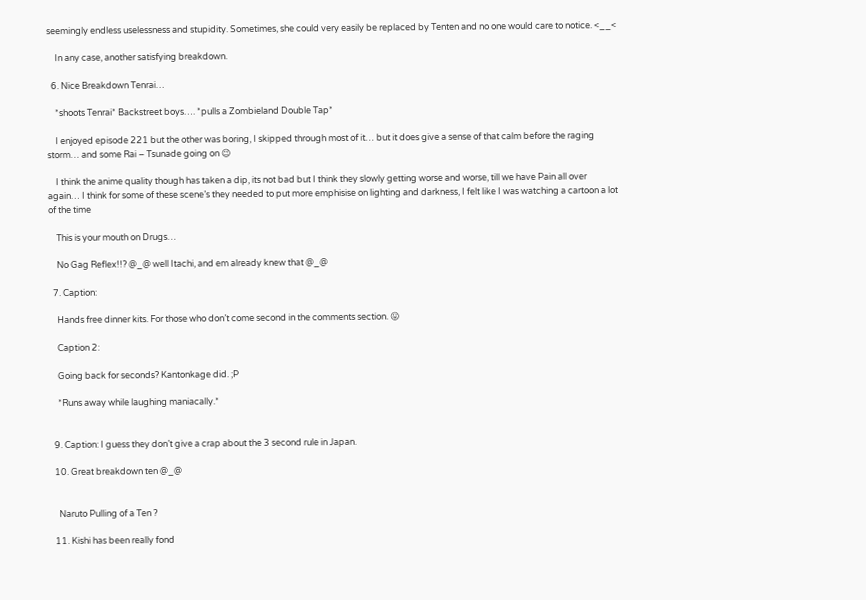seemingly endless uselessness and stupidity. Sometimes, she could very easily be replaced by Tenten and no one would care to notice. <__<

    In any case, another satisfying breakdown.

  6. Nice Breakdown Tenrai…

    *shoots Tenrai* Backstreet boys…. *pulls a Zombieland Double Tap*

    I enjoyed episode 221 but the other was boring, I skipped through most of it… but it does give a sense of that calm before the raging storm… and some Rai – Tsunade going on 😉

    I think the anime quality though has taken a dip, its not bad but I think they slowly getting worse and worse, till we have Pain all over again… I think for some of these scene’s they needed to put more emphisise on lighting and darkness, I felt like I was watching a cartoon a lot of the time

    This is your mouth on Drugs…

    No Gag Reflex!!? @_@ well Itachi, and em already knew that @_@

  7. Caption:

    Hands free dinner kits. For those who don’t come second in the comments section. 😛

    Caption 2:

    Going back for seconds? Kantonkage did. ;P

    *Runs away while laughing maniacally.*


  9. Caption: I guess they don’t give a crap about the 3 second rule in Japan.

  10. Great breakdown ten @_@


    Naruto Pulling of a Ten ?

  11. Kishi has been really fond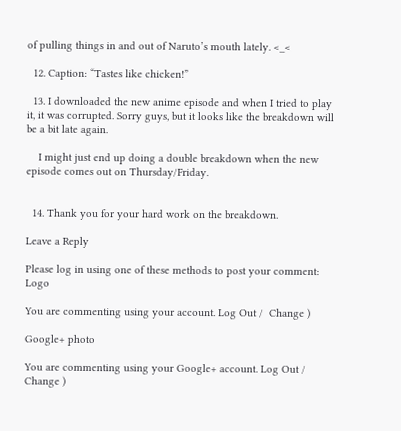of pulling things in and out of Naruto’s mouth lately. <_<

  12. Caption: “Tastes like chicken!”

  13. I downloaded the new anime episode and when I tried to play it, it was corrupted. Sorry guys, but it looks like the breakdown will be a bit late again.

    I might just end up doing a double breakdown when the new episode comes out on Thursday/Friday.


  14. Thank you for your hard work on the breakdown.

Leave a Reply

Please log in using one of these methods to post your comment: Logo

You are commenting using your account. Log Out /  Change )

Google+ photo

You are commenting using your Google+ account. Log Out /  Change )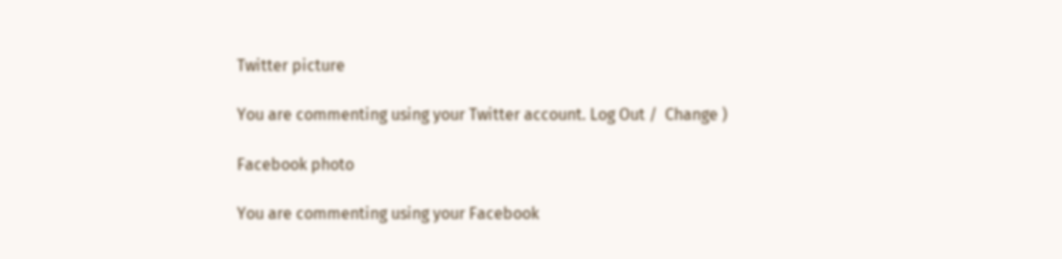Twitter picture

You are commenting using your Twitter account. Log Out /  Change )

Facebook photo

You are commenting using your Facebook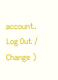account. Log Out /  Change )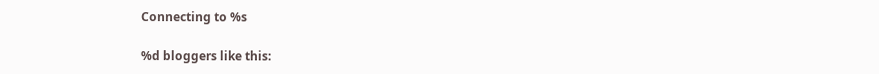Connecting to %s

%d bloggers like this: